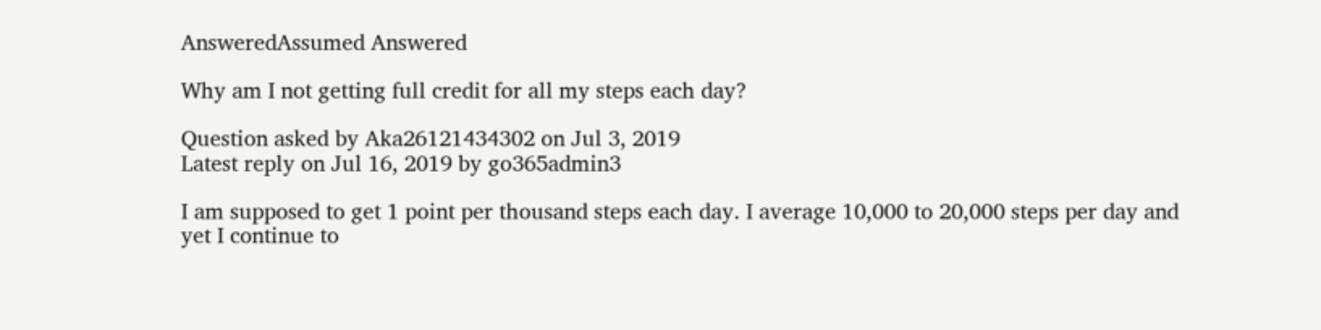AnsweredAssumed Answered

Why am I not getting full credit for all my steps each day?

Question asked by Aka26121434302 on Jul 3, 2019
Latest reply on Jul 16, 2019 by go365admin3

I am supposed to get 1 point per thousand steps each day. I average 10,000 to 20,000 steps per day and yet I continue to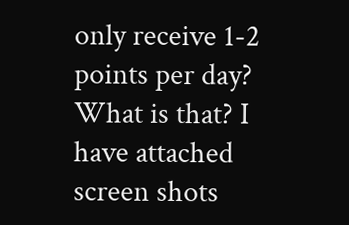only receive 1-2 points per day? What is that? I have attached screen shots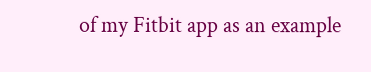of my Fitbit app as an example